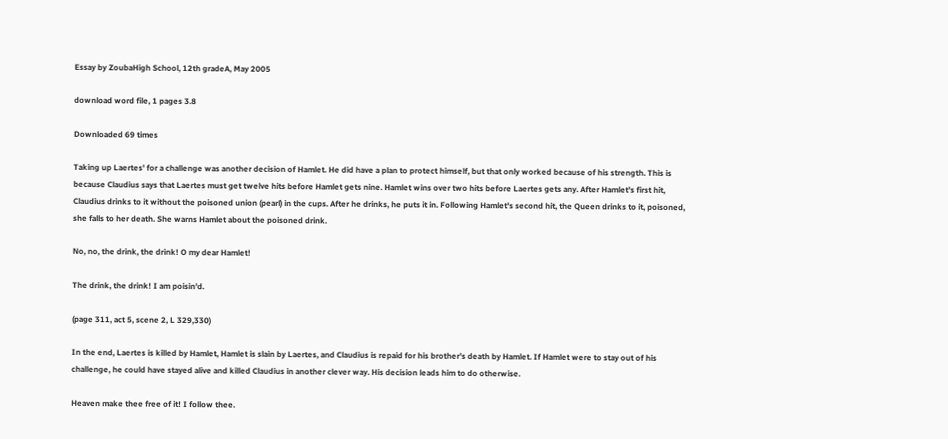Essay by ZoubaHigh School, 12th gradeA, May 2005

download word file, 1 pages 3.8

Downloaded 69 times

Taking up Laertes' for a challenge was another decision of Hamlet. He did have a plan to protect himself, but that only worked because of his strength. This is because Claudius says that Laertes must get twelve hits before Hamlet gets nine. Hamlet wins over two hits before Laertes gets any. After Hamlet's first hit, Claudius drinks to it without the poisoned union (pearl) in the cups. After he drinks, he puts it in. Following Hamlet's second hit, the Queen drinks to it, poisoned, she falls to her death. She warns Hamlet about the poisoned drink.

No, no, the drink, the drink! O my dear Hamlet!

The drink, the drink! I am poisin'd.

(page 311, act 5, scene 2, L 329,330)

In the end, Laertes is killed by Hamlet, Hamlet is slain by Laertes, and Claudius is repaid for his brother's death by Hamlet. If Hamlet were to stay out of his challenge, he could have stayed alive and killed Claudius in another clever way. His decision leads him to do otherwise.

Heaven make thee free of it! I follow thee.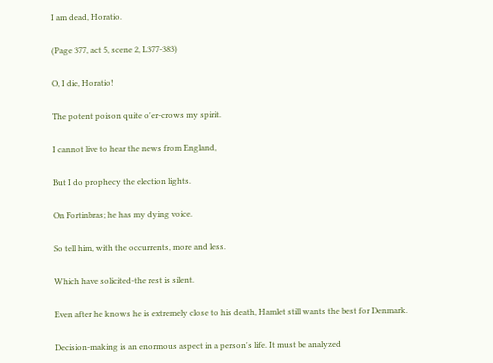I am dead, Horatio.

(Page 377, act 5, scene 2, L377-383)

O, I die, Horatio!

The potent poison quite o'er-crows my spirit.

I cannot live to hear the news from England,

But I do prophecy the election lights.

On Fortinbras; he has my dying voice.

So tell him, with the occurrents, more and less.

Which have solicited-the rest is silent.

Even after he knows he is extremely close to his death, Hamlet still wants the best for Denmark.

Decision-making is an enormous aspect in a person's life. It must be analyzed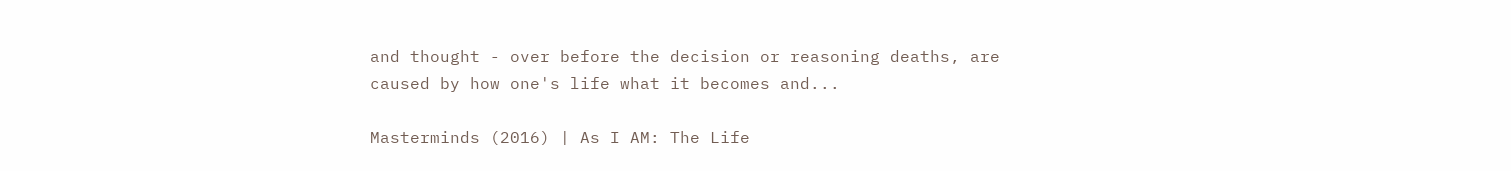and thought - over before the decision or reasoning deaths, are caused by how one's life what it becomes and...

Masterminds (2016) | As I AM: The Life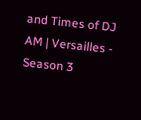and Times of DJ AM | Versailles - Season 3